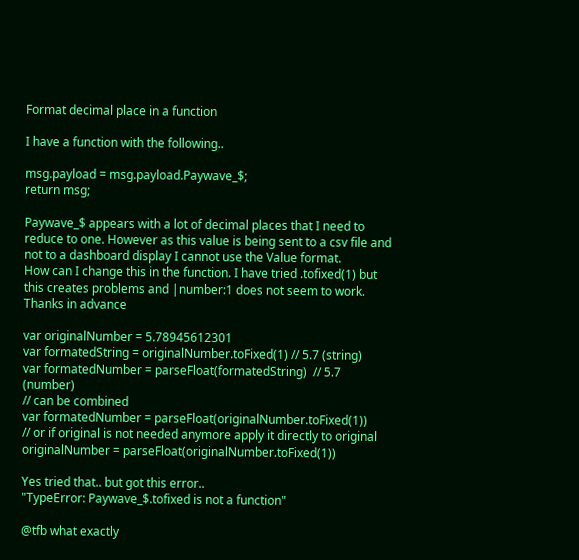Format decimal place in a function

I have a function with the following..

msg.payload = msg.payload.Paywave_$;
return msg;

Paywave_$ appears with a lot of decimal places that I need to reduce to one. However as this value is being sent to a csv file and not to a dashboard display I cannot use the Value format.
How can I change this in the function. I have tried .tofixed(1) but this creates problems and |number:1 does not seem to work.
Thanks in advance

var originalNumber = 5.78945612301
var formatedString = originalNumber.toFixed(1) // 5.7 (string)
var formatedNumber = parseFloat(formatedString)  // 5.7 (number)
// can be combined
var formatedNumber = parseFloat(originalNumber.toFixed(1))
// or if original is not needed anymore apply it directly to original
originalNumber = parseFloat(originalNumber.toFixed(1))

Yes tried that.. but got this error..
"TypeError: Paywave_$.tofixed is not a function"

@tfb what exactly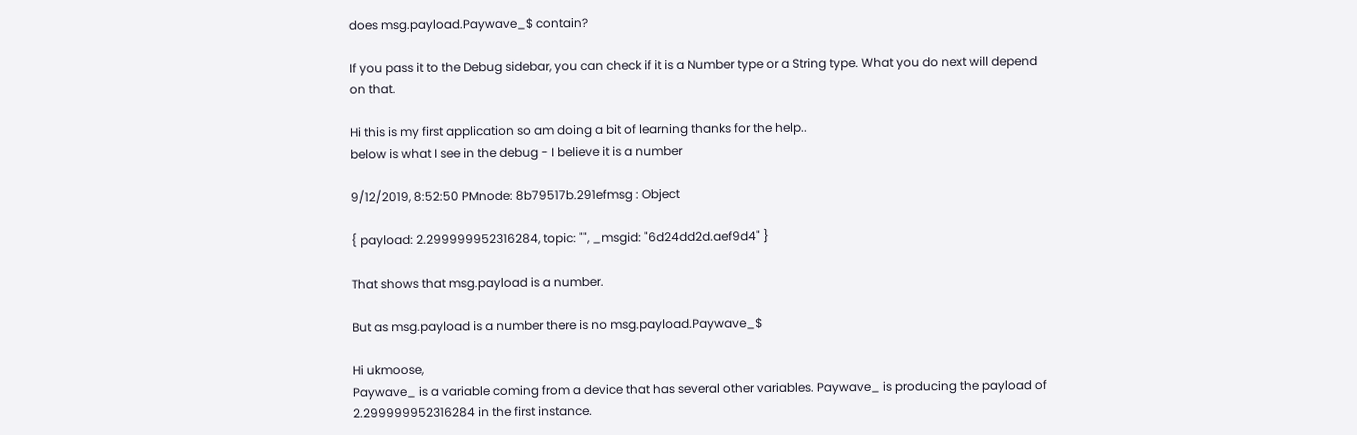does msg.payload.Paywave_$ contain?

If you pass it to the Debug sidebar, you can check if it is a Number type or a String type. What you do next will depend on that.

Hi this is my first application so am doing a bit of learning thanks for the help..
below is what I see in the debug - I believe it is a number

9/12/2019, 8:52:50 PMnode: 8b79517b.291efmsg : Object

{ payload: 2.299999952316284, topic: "", _msgid: "6d24dd2d.aef9d4" }

That shows that msg.payload is a number.

But as msg.payload is a number there is no msg.payload.Paywave_$

Hi ukmoose,
Paywave_ is a variable coming from a device that has several other variables. Paywave_ is producing the payload of 2.299999952316284 in the first instance.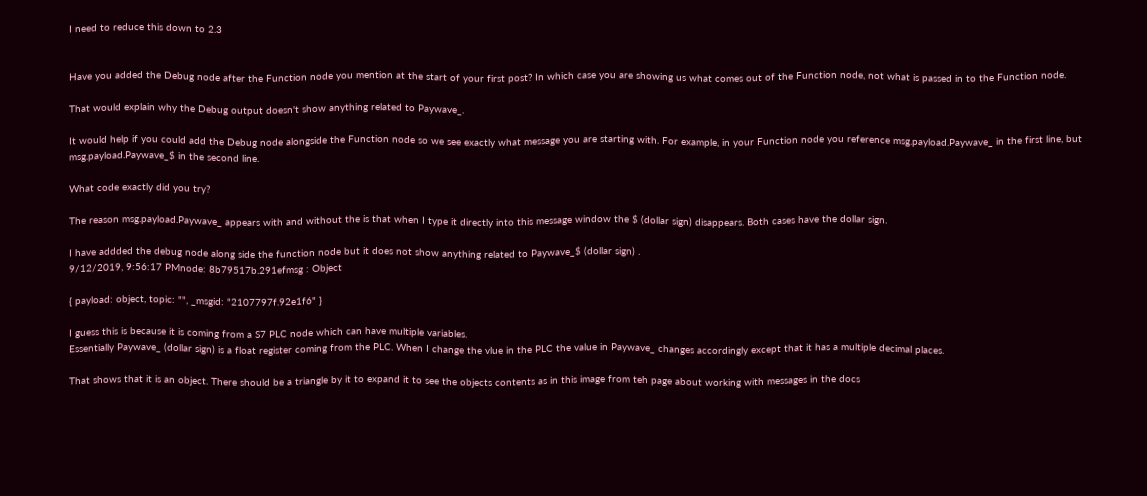I need to reduce this down to 2.3


Have you added the Debug node after the Function node you mention at the start of your first post? In which case you are showing us what comes out of the Function node, not what is passed in to the Function node.

That would explain why the Debug output doesn't show anything related to Paywave_.

It would help if you could add the Debug node alongside the Function node so we see exactly what message you are starting with. For example, in your Function node you reference msg.payload.Paywave_ in the first line, but msg.payload.Paywave_$ in the second line.

What code exactly did you try?

The reason msg.payload.Paywave_ appears with and without the is that when I type it directly into this message window the $ (dollar sign) disappears. Both cases have the dollar sign.

I have addded the debug node along side the function node but it does not show anything related to Paywave_$ (dollar sign) .
9/12/2019, 9:56:17 PMnode: 8b79517b.291efmsg : Object

{ payload: object, topic: "", _msgid: "2107797f.92e1f6" }

I guess this is because it is coming from a S7 PLC node which can have multiple variables.
Essentially Paywave_ (dollar sign) is a float register coming from the PLC. When I change the vlue in the PLC the value in Paywave_ changes accordingly except that it has a multiple decimal places.

That shows that it is an object. There should be a triangle by it to expand it to see the objects contents as in this image from teh page about working with messages in the docs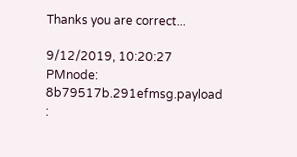Thanks you are correct...

9/12/2019, 10:20:27 PMnode: 8b79517b.291efmsg.payload :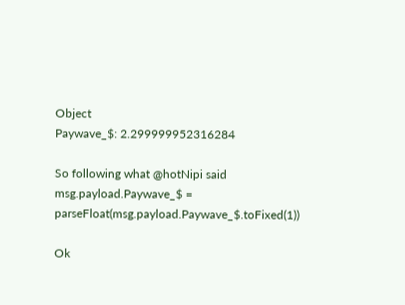Object
Paywave_$: 2.299999952316284

So following what @hotNipi said
msg.payload.Paywave_$ = parseFloat(msg.payload.Paywave_$.toFixed(1))

Ok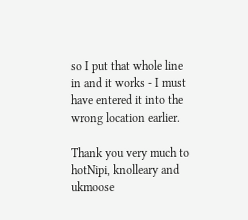so I put that whole line in and it works - I must have entered it into the wrong location earlier.

Thank you very much to hotNipi, knolleary and ukmoose